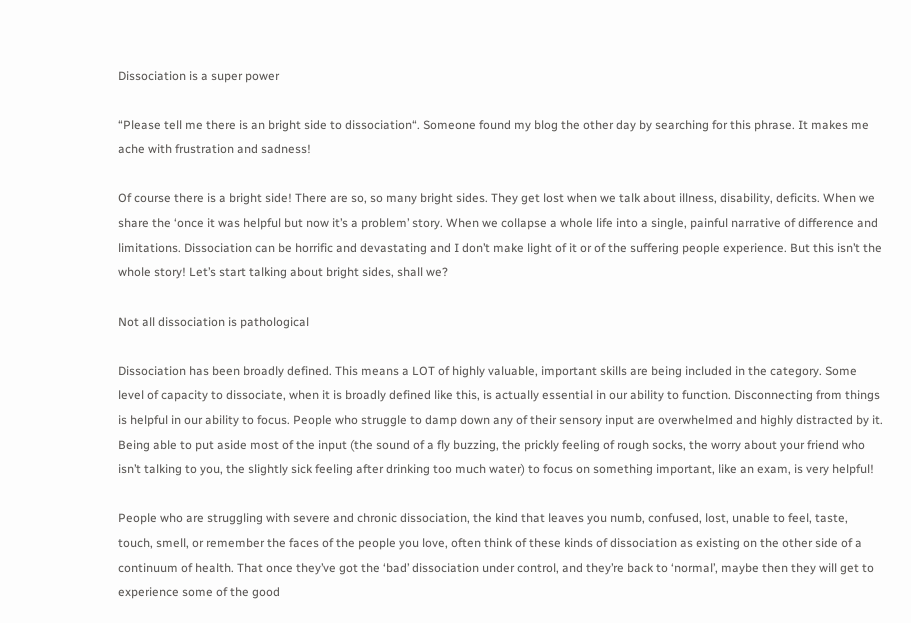Dissociation is a super power

“Please tell me there is an bright side to dissociation“. Someone found my blog the other day by searching for this phrase. It makes me ache with frustration and sadness!

Of course there is a bright side! There are so, so many bright sides. They get lost when we talk about illness, disability, deficits. When we share the ‘once it was helpful but now it’s a problem’ story. When we collapse a whole life into a single, painful narrative of difference and limitations. Dissociation can be horrific and devastating and I don’t make light of it or of the suffering people experience. But this isn’t the whole story! Let’s start talking about bright sides, shall we?

Not all dissociation is pathological

Dissociation has been broadly defined. This means a LOT of highly valuable, important skills are being included in the category. Some level of capacity to dissociate, when it is broadly defined like this, is actually essential in our ability to function. Disconnecting from things is helpful in our ability to focus. People who struggle to damp down any of their sensory input are overwhelmed and highly distracted by it. Being able to put aside most of the input (the sound of a fly buzzing, the prickly feeling of rough socks, the worry about your friend who isn’t talking to you, the slightly sick feeling after drinking too much water) to focus on something important, like an exam, is very helpful!

People who are struggling with severe and chronic dissociation, the kind that leaves you numb, confused, lost, unable to feel, taste, touch, smell, or remember the faces of the people you love, often think of these kinds of dissociation as existing on the other side of a continuum of health. That once they’ve got the ‘bad’ dissociation under control, and they’re back to ‘normal’, maybe then they will get to experience some of the good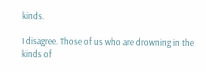kinds.

I disagree. Those of us who are drowning in the kinds of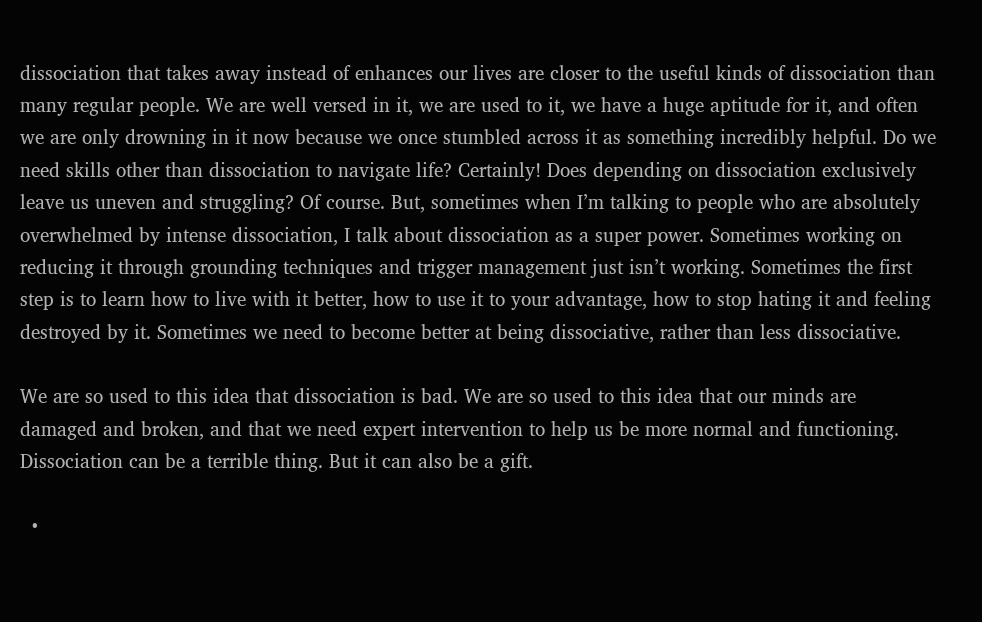dissociation that takes away instead of enhances our lives are closer to the useful kinds of dissociation than many regular people. We are well versed in it, we are used to it, we have a huge aptitude for it, and often we are only drowning in it now because we once stumbled across it as something incredibly helpful. Do we need skills other than dissociation to navigate life? Certainly! Does depending on dissociation exclusively leave us uneven and struggling? Of course. But, sometimes when I’m talking to people who are absolutely overwhelmed by intense dissociation, I talk about dissociation as a super power. Sometimes working on reducing it through grounding techniques and trigger management just isn’t working. Sometimes the first step is to learn how to live with it better, how to use it to your advantage, how to stop hating it and feeling destroyed by it. Sometimes we need to become better at being dissociative, rather than less dissociative.

We are so used to this idea that dissociation is bad. We are so used to this idea that our minds are damaged and broken, and that we need expert intervention to help us be more normal and functioning. Dissociation can be a terrible thing. But it can also be a gift.

  •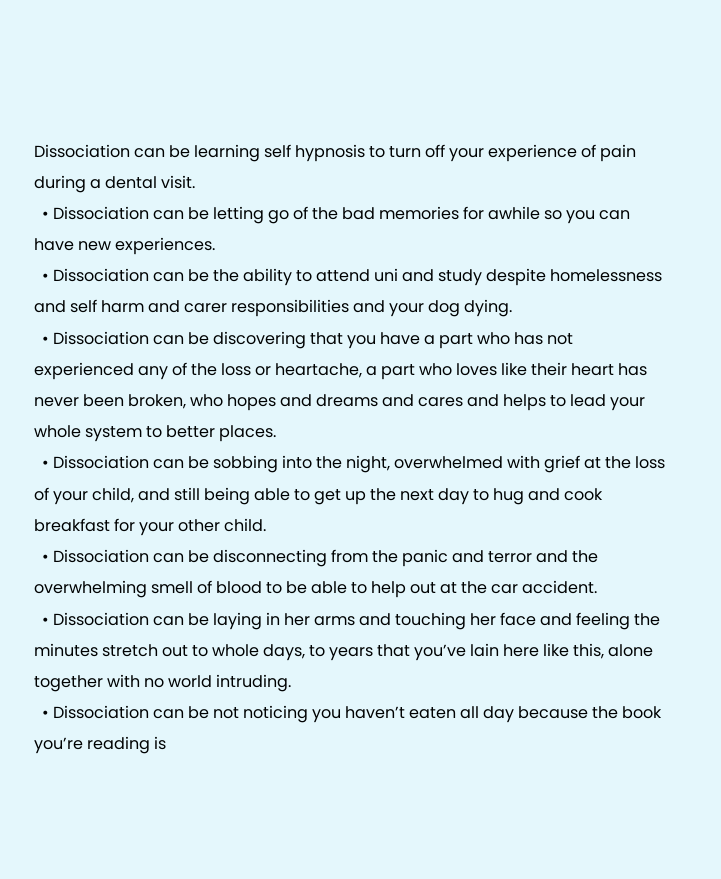Dissociation can be learning self hypnosis to turn off your experience of pain during a dental visit.
  • Dissociation can be letting go of the bad memories for awhile so you can have new experiences.
  • Dissociation can be the ability to attend uni and study despite homelessness and self harm and carer responsibilities and your dog dying.
  • Dissociation can be discovering that you have a part who has not experienced any of the loss or heartache, a part who loves like their heart has never been broken, who hopes and dreams and cares and helps to lead your whole system to better places.
  • Dissociation can be sobbing into the night, overwhelmed with grief at the loss of your child, and still being able to get up the next day to hug and cook breakfast for your other child.
  • Dissociation can be disconnecting from the panic and terror and the overwhelming smell of blood to be able to help out at the car accident.
  • Dissociation can be laying in her arms and touching her face and feeling the minutes stretch out to whole days, to years that you’ve lain here like this, alone together with no world intruding.
  • Dissociation can be not noticing you haven’t eaten all day because the book you’re reading is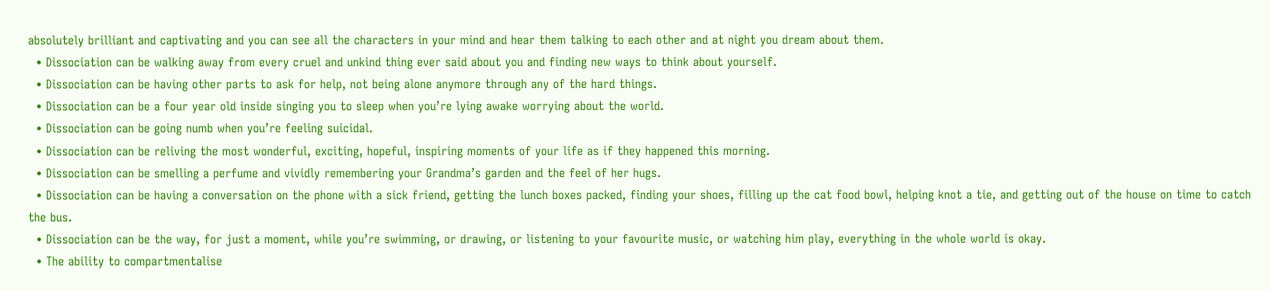absolutely brilliant and captivating and you can see all the characters in your mind and hear them talking to each other and at night you dream about them.
  • Dissociation can be walking away from every cruel and unkind thing ever said about you and finding new ways to think about yourself.
  • Dissociation can be having other parts to ask for help, not being alone anymore through any of the hard things.
  • Dissociation can be a four year old inside singing you to sleep when you’re lying awake worrying about the world.
  • Dissociation can be going numb when you’re feeling suicidal.
  • Dissociation can be reliving the most wonderful, exciting, hopeful, inspiring moments of your life as if they happened this morning.
  • Dissociation can be smelling a perfume and vividly remembering your Grandma’s garden and the feel of her hugs.
  • Dissociation can be having a conversation on the phone with a sick friend, getting the lunch boxes packed, finding your shoes, filling up the cat food bowl, helping knot a tie, and getting out of the house on time to catch the bus.
  • Dissociation can be the way, for just a moment, while you’re swimming, or drawing, or listening to your favourite music, or watching him play, everything in the whole world is okay.
  • The ability to compartmentalise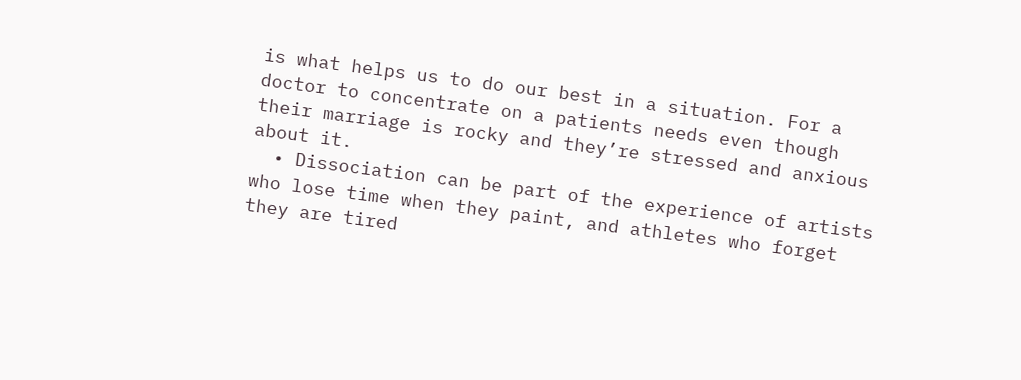is what helps us to do our best in a situation. For a doctor to concentrate on a patients needs even though their marriage is rocky and they’re stressed and anxious about it.
  • Dissociation can be part of the experience of artists who lose time when they paint, and athletes who forget they are tired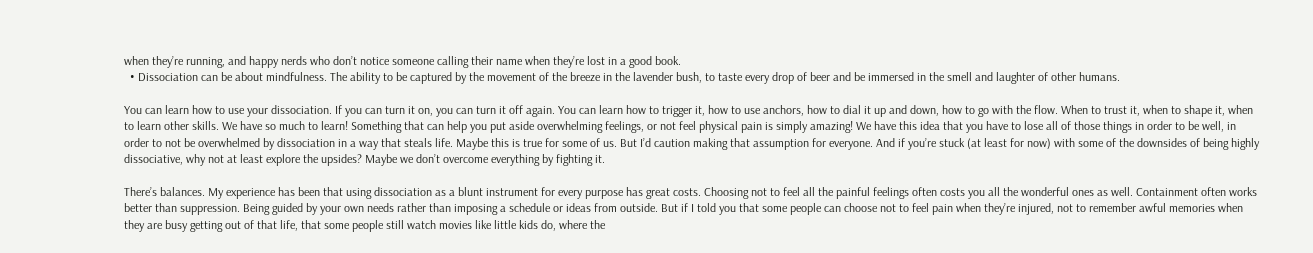when they’re running, and happy nerds who don’t notice someone calling their name when they’re lost in a good book.
  • Dissociation can be about mindfulness. The ability to be captured by the movement of the breeze in the lavender bush, to taste every drop of beer and be immersed in the smell and laughter of other humans.

You can learn how to use your dissociation. If you can turn it on, you can turn it off again. You can learn how to trigger it, how to use anchors, how to dial it up and down, how to go with the flow. When to trust it, when to shape it, when to learn other skills. We have so much to learn! Something that can help you put aside overwhelming feelings, or not feel physical pain is simply amazing! We have this idea that you have to lose all of those things in order to be well, in order to not be overwhelmed by dissociation in a way that steals life. Maybe this is true for some of us. But I’d caution making that assumption for everyone. And if you’re stuck (at least for now) with some of the downsides of being highly dissociative, why not at least explore the upsides? Maybe we don’t overcome everything by fighting it.

There’s balances. My experience has been that using dissociation as a blunt instrument for every purpose has great costs. Choosing not to feel all the painful feelings often costs you all the wonderful ones as well. Containment often works better than suppression. Being guided by your own needs rather than imposing a schedule or ideas from outside. But if I told you that some people can choose not to feel pain when they’re injured, not to remember awful memories when they are busy getting out of that life, that some people still watch movies like little kids do, where the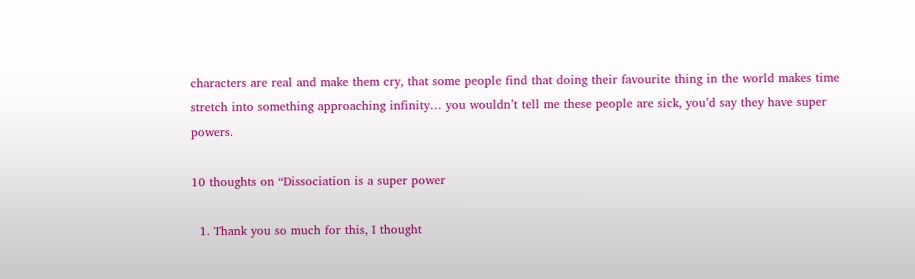characters are real and make them cry, that some people find that doing their favourite thing in the world makes time stretch into something approaching infinity… you wouldn’t tell me these people are sick, you’d say they have super powers.

10 thoughts on “Dissociation is a super power

  1. Thank you so much for this, I thought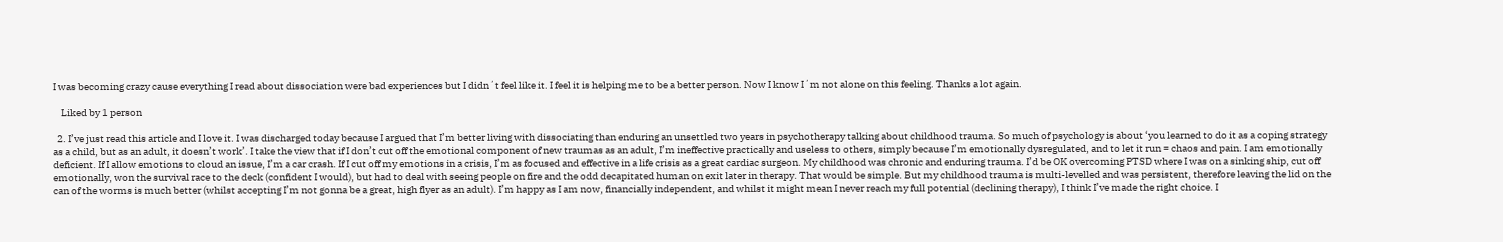I was becoming crazy cause everything I read about dissociation were bad experiences but I didn´t feel like it. I feel it is helping me to be a better person. Now I know I´m not alone on this feeling. Thanks a lot again.

    Liked by 1 person

  2. I’ve just read this article and I love it. I was discharged today because I argued that I’m better living with dissociating than enduring an unsettled two years in psychotherapy talking about childhood trauma. So much of psychology is about ‘you learned to do it as a coping strategy as a child, but as an adult, it doesn’t work’. I take the view that if I don’t cut off the emotional component of new traumas as an adult, I’m ineffective practically and useless to others, simply because I’m emotionally dysregulated, and to let it run = chaos and pain. I am emotionally deficient. If I allow emotions to cloud an issue, I’m a car crash. If I cut off my emotions in a crisis, I’m as focused and effective in a life crisis as a great cardiac surgeon. My childhood was chronic and enduring trauma. I’d be OK overcoming PTSD where I was on a sinking ship, cut off emotionally, won the survival race to the deck (confident I would), but had to deal with seeing people on fire and the odd decapitated human on exit later in therapy. That would be simple. But my childhood trauma is multi-levelled and was persistent, therefore leaving the lid on the can of the worms is much better (whilst accepting I’m not gonna be a great, high flyer as an adult). I’m happy as I am now, financially independent, and whilst it might mean I never reach my full potential (declining therapy), I think I’ve made the right choice. I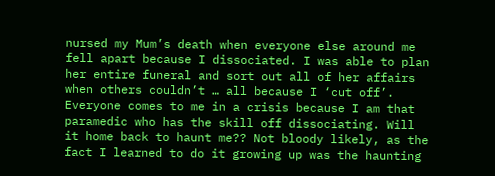nursed my Mum’s death when everyone else around me fell apart because I dissociated. I was able to plan her entire funeral and sort out all of her affairs when others couldn’t … all because I ‘cut off’. Everyone comes to me in a crisis because I am that paramedic who has the skill off dissociating. Will it home back to haunt me?? Not bloody likely, as the fact I learned to do it growing up was the haunting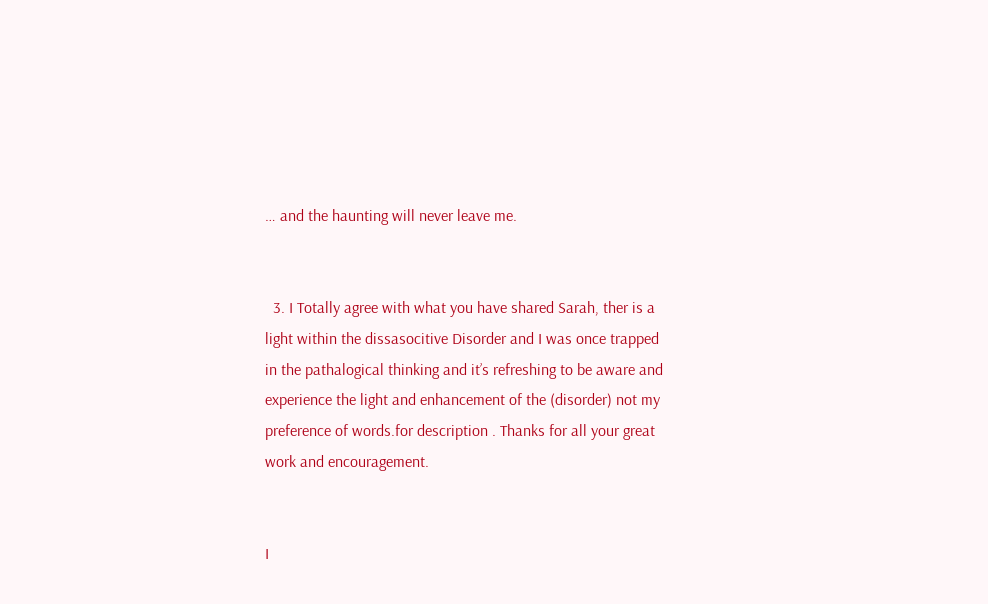… and the haunting will never leave me.


  3. I Totally agree with what you have shared Sarah, ther is a light within the dissasocitive Disorder and I was once trapped in the pathalogical thinking and it’s refreshing to be aware and experience the light and enhancement of the (disorder) not my preference of words.for description . Thanks for all your great work and encouragement.


I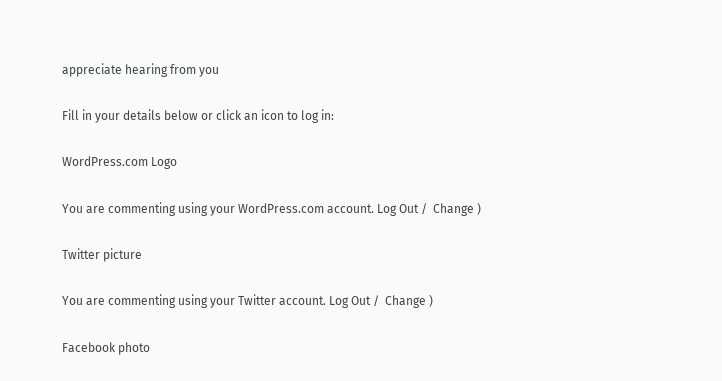appreciate hearing from you

Fill in your details below or click an icon to log in:

WordPress.com Logo

You are commenting using your WordPress.com account. Log Out /  Change )

Twitter picture

You are commenting using your Twitter account. Log Out /  Change )

Facebook photo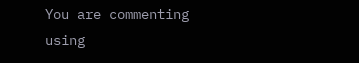You are commenting using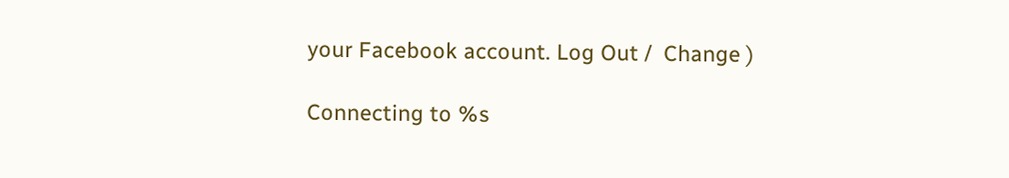your Facebook account. Log Out /  Change )

Connecting to %s